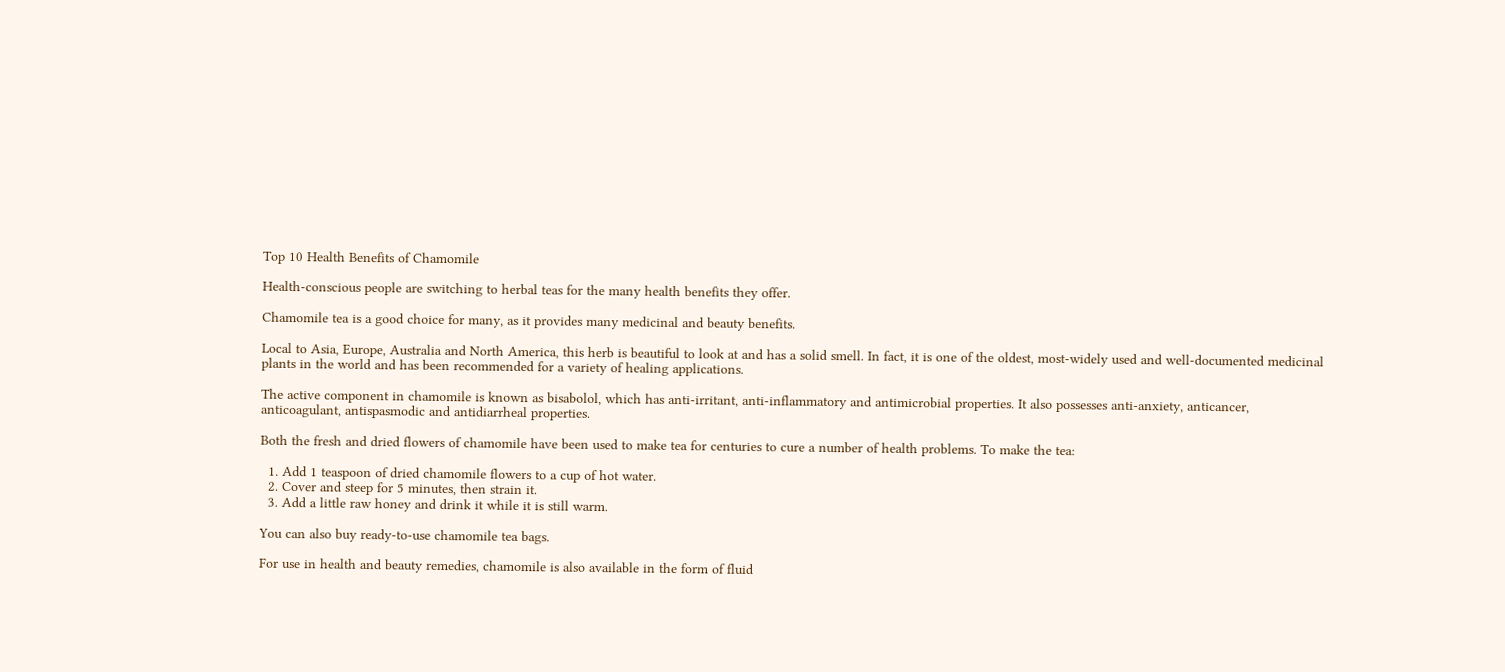Top 10 Health Benefits of Chamomile

Health-conscious people are switching to herbal teas for the many health benefits they offer.

Chamomile tea is a good choice for many, as it provides many medicinal and beauty benefits.

Local to Asia, Europe, Australia and North America, this herb is beautiful to look at and has a solid smell. In fact, it is one of the oldest, most-widely used and well-documented medicinal plants in the world and has been recommended for a variety of healing applications.

The active component in chamomile is known as bisabolol, which has anti-irritant, anti-inflammatory and antimicrobial properties. It also possesses anti-anxiety, anticancer, anticoagulant, antispasmodic and antidiarrheal properties.

Both the fresh and dried flowers of chamomile have been used to make tea for centuries to cure a number of health problems. To make the tea:

  1. Add 1 teaspoon of dried chamomile flowers to a cup of hot water.
  2. Cover and steep for 5 minutes, then strain it.
  3. Add a little raw honey and drink it while it is still warm.

You can also buy ready-to-use chamomile tea bags.

For use in health and beauty remedies, chamomile is also available in the form of fluid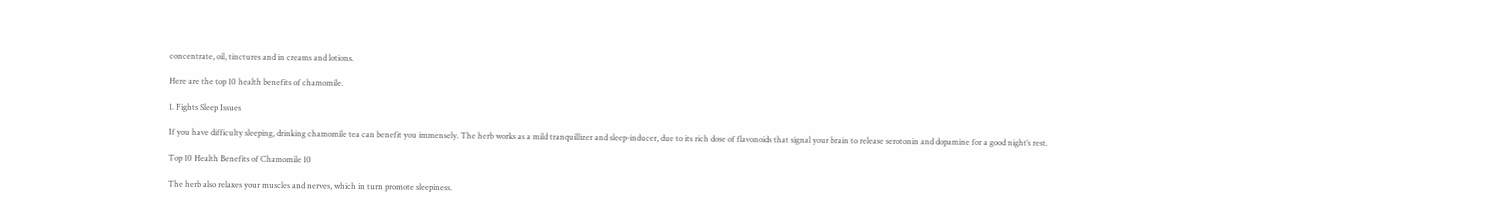concentrate, oil, tinctures and in creams and lotions.

Here are the top 10 health benefits of chamomile.

1. Fights Sleep Issues

If you have difficulty sleeping, drinking chamomile tea can benefit you immensely. The herb works as a mild tranquillizer and sleep-inducer, due to its rich dose of flavonoids that signal your brain to release serotonin and dopamine for a good night’s rest.

Top 10 Health Benefits of Chamomile 10

The herb also relaxes your muscles and nerves, which in turn promote sleepiness.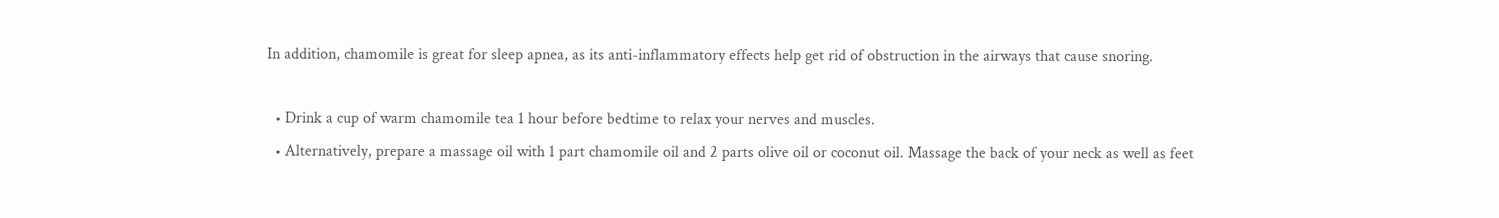In addition, chamomile is great for sleep apnea, as its anti-inflammatory effects help get rid of obstruction in the airways that cause snoring.

  • Drink a cup of warm chamomile tea 1 hour before bedtime to relax your nerves and muscles.
  • Alternatively, prepare a massage oil with 1 part chamomile oil and 2 parts olive oil or coconut oil. Massage the back of your neck as well as feet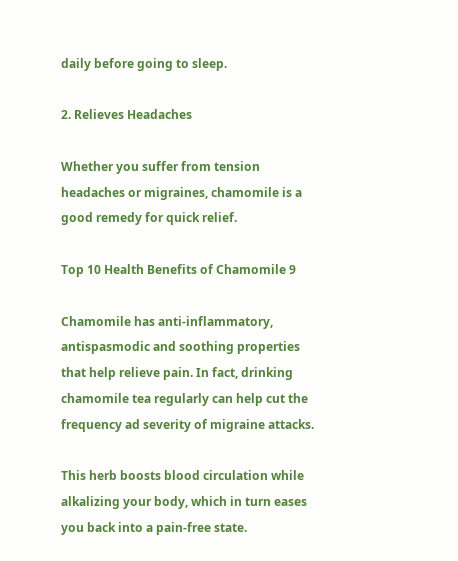daily before going to sleep.

2. Relieves Headaches

Whether you suffer from tension headaches or migraines, chamomile is a good remedy for quick relief.

Top 10 Health Benefits of Chamomile 9

Chamomile has anti-inflammatory, antispasmodic and soothing properties that help relieve pain. In fact, drinking chamomile tea regularly can help cut the frequency ad severity of migraine attacks.

This herb boosts blood circulation while alkalizing your body, which in turn eases you back into a pain-free state.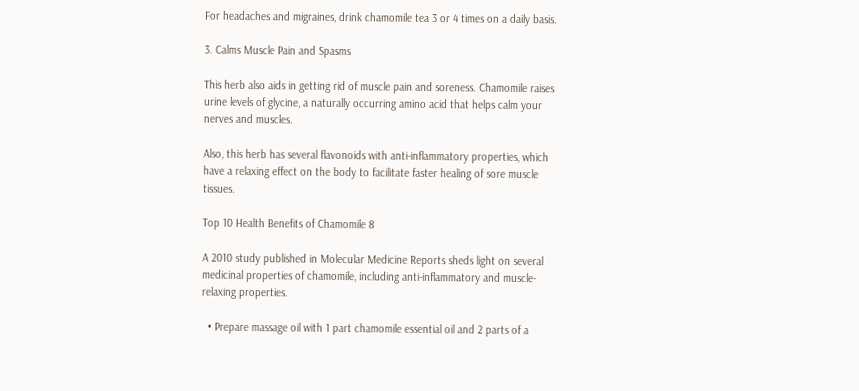For headaches and migraines, drink chamomile tea 3 or 4 times on a daily basis.

3. Calms Muscle Pain and Spasms

This herb also aids in getting rid of muscle pain and soreness. Chamomile raises urine levels of glycine, a naturally occurring amino acid that helps calm your nerves and muscles.

Also, this herb has several flavonoids with anti-inflammatory properties, which have a relaxing effect on the body to facilitate faster healing of sore muscle tissues.

Top 10 Health Benefits of Chamomile 8

A 2010 study published in Molecular Medicine Reports sheds light on several medicinal properties of chamomile, including anti-inflammatory and muscle-relaxing properties.

  • Prepare massage oil with 1 part chamomile essential oil and 2 parts of a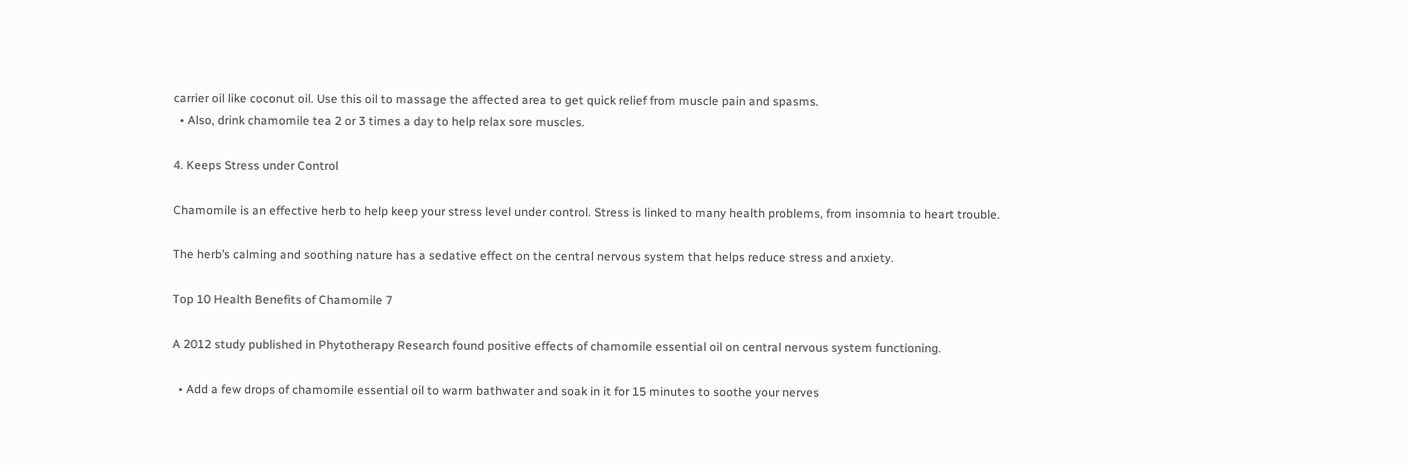carrier oil like coconut oil. Use this oil to massage the affected area to get quick relief from muscle pain and spasms.
  • Also, drink chamomile tea 2 or 3 times a day to help relax sore muscles.

4. Keeps Stress under Control

Chamomile is an effective herb to help keep your stress level under control. Stress is linked to many health problems, from insomnia to heart trouble.

The herb’s calming and soothing nature has a sedative effect on the central nervous system that helps reduce stress and anxiety.

Top 10 Health Benefits of Chamomile 7

A 2012 study published in Phytotherapy Research found positive effects of chamomile essential oil on central nervous system functioning.

  • Add a few drops of chamomile essential oil to warm bathwater and soak in it for 15 minutes to soothe your nerves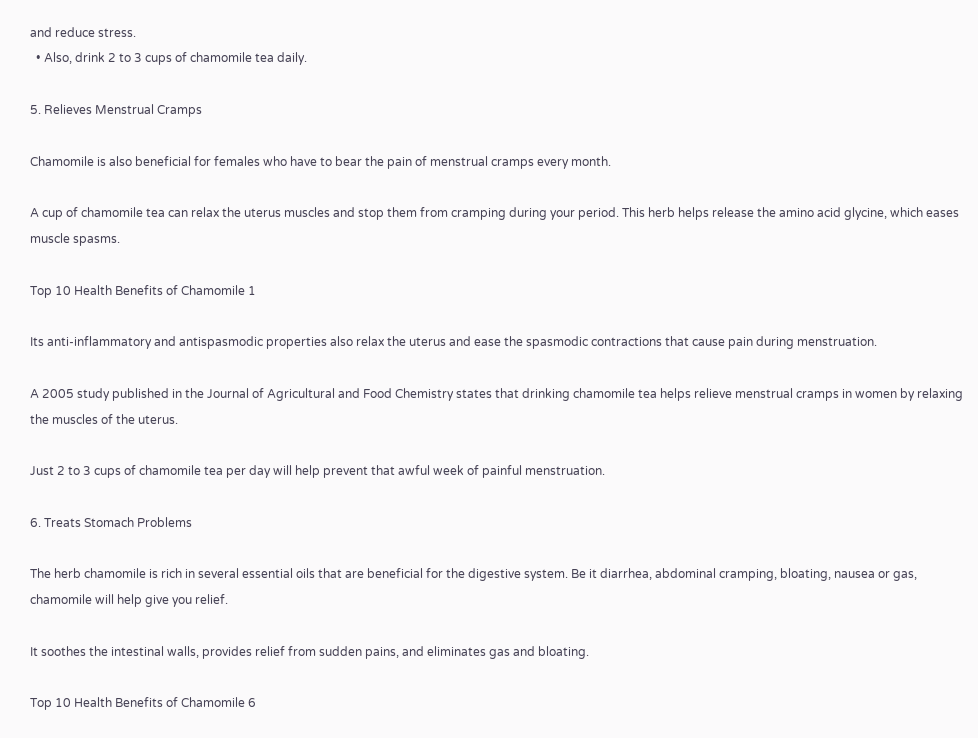and reduce stress.
  • Also, drink 2 to 3 cups of chamomile tea daily.

5. Relieves Menstrual Cramps

Chamomile is also beneficial for females who have to bear the pain of menstrual cramps every month.

A cup of chamomile tea can relax the uterus muscles and stop them from cramping during your period. This herb helps release the amino acid glycine, which eases muscle spasms.

Top 10 Health Benefits of Chamomile 1

Its anti-inflammatory and antispasmodic properties also relax the uterus and ease the spasmodic contractions that cause pain during menstruation.

A 2005 study published in the Journal of Agricultural and Food Chemistry states that drinking chamomile tea helps relieve menstrual cramps in women by relaxing the muscles of the uterus.

Just 2 to 3 cups of chamomile tea per day will help prevent that awful week of painful menstruation.

6. Treats Stomach Problems

The herb chamomile is rich in several essential oils that are beneficial for the digestive system. Be it diarrhea, abdominal cramping, bloating, nausea or gas, chamomile will help give you relief.

It soothes the intestinal walls, provides relief from sudden pains, and eliminates gas and bloating.

Top 10 Health Benefits of Chamomile 6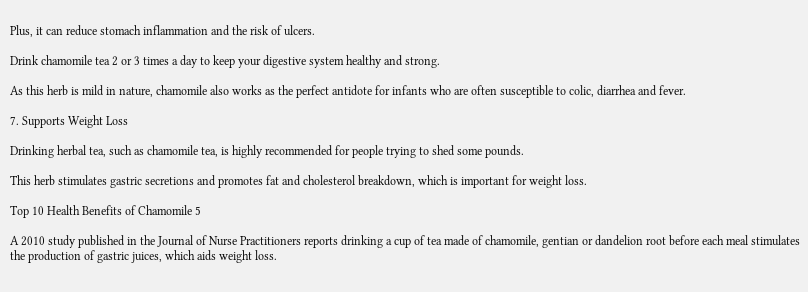Plus, it can reduce stomach inflammation and the risk of ulcers.

Drink chamomile tea 2 or 3 times a day to keep your digestive system healthy and strong.

As this herb is mild in nature, chamomile also works as the perfect antidote for infants who are often susceptible to colic, diarrhea and fever.

7. Supports Weight Loss

Drinking herbal tea, such as chamomile tea, is highly recommended for people trying to shed some pounds.

This herb stimulates gastric secretions and promotes fat and cholesterol breakdown, which is important for weight loss.

Top 10 Health Benefits of Chamomile 5

A 2010 study published in the Journal of Nurse Practitioners reports drinking a cup of tea made of chamomile, gentian or dandelion root before each meal stimulates the production of gastric juices, which aids weight loss.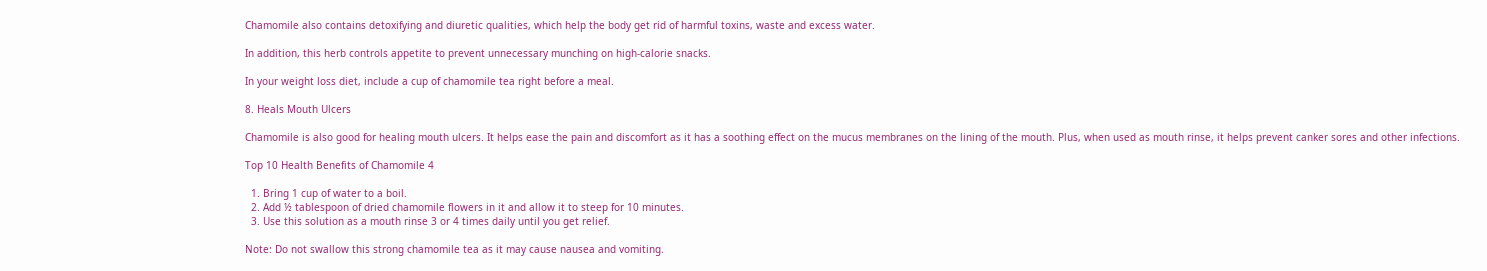Chamomile also contains detoxifying and diuretic qualities, which help the body get rid of harmful toxins, waste and excess water.

In addition, this herb controls appetite to prevent unnecessary munching on high-calorie snacks.

In your weight loss diet, include a cup of chamomile tea right before a meal.

8. Heals Mouth Ulcers

Chamomile is also good for healing mouth ulcers. It helps ease the pain and discomfort as it has a soothing effect on the mucus membranes on the lining of the mouth. Plus, when used as mouth rinse, it helps prevent canker sores and other infections.

Top 10 Health Benefits of Chamomile 4

  1. Bring 1 cup of water to a boil.
  2. Add ½ tablespoon of dried chamomile flowers in it and allow it to steep for 10 minutes.
  3. Use this solution as a mouth rinse 3 or 4 times daily until you get relief.

Note: Do not swallow this strong chamomile tea as it may cause nausea and vomiting.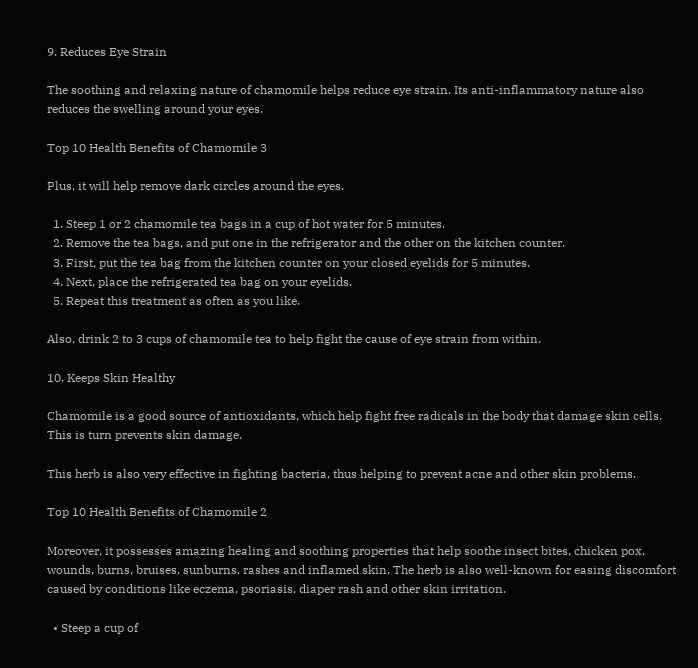9. Reduces Eye Strain

The soothing and relaxing nature of chamomile helps reduce eye strain. Its anti-inflammatory nature also reduces the swelling around your eyes.

Top 10 Health Benefits of Chamomile 3

Plus, it will help remove dark circles around the eyes.

  1. Steep 1 or 2 chamomile tea bags in a cup of hot water for 5 minutes.
  2. Remove the tea bags, and put one in the refrigerator and the other on the kitchen counter.
  3. First, put the tea bag from the kitchen counter on your closed eyelids for 5 minutes.
  4. Next, place the refrigerated tea bag on your eyelids.
  5. Repeat this treatment as often as you like.

Also, drink 2 to 3 cups of chamomile tea to help fight the cause of eye strain from within.

10. Keeps Skin Healthy

Chamomile is a good source of antioxidants, which help fight free radicals in the body that damage skin cells. This is turn prevents skin damage.

This herb is also very effective in fighting bacteria, thus helping to prevent acne and other skin problems.

Top 10 Health Benefits of Chamomile 2

Moreover, it possesses amazing healing and soothing properties that help soothe insect bites, chicken pox, wounds, burns, bruises, sunburns, rashes and inflamed skin. The herb is also well-known for easing discomfort caused by conditions like eczema, psoriasis, diaper rash and other skin irritation.

  • Steep a cup of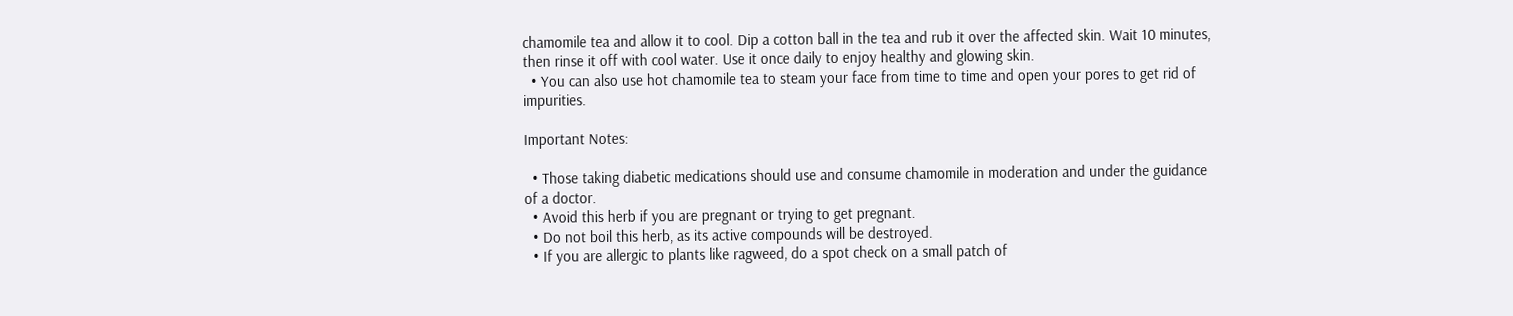chamomile tea and allow it to cool. Dip a cotton ball in the tea and rub it over the affected skin. Wait 10 minutes, then rinse it off with cool water. Use it once daily to enjoy healthy and glowing skin.
  • You can also use hot chamomile tea to steam your face from time to time and open your pores to get rid of impurities.

Important Notes:

  • Those taking diabetic medications should use and consume chamomile in moderation and under the guidance of a doctor.
  • Avoid this herb if you are pregnant or trying to get pregnant.
  • Do not boil this herb, as its active compounds will be destroyed.
  • If you are allergic to plants like ragweed, do a spot check on a small patch of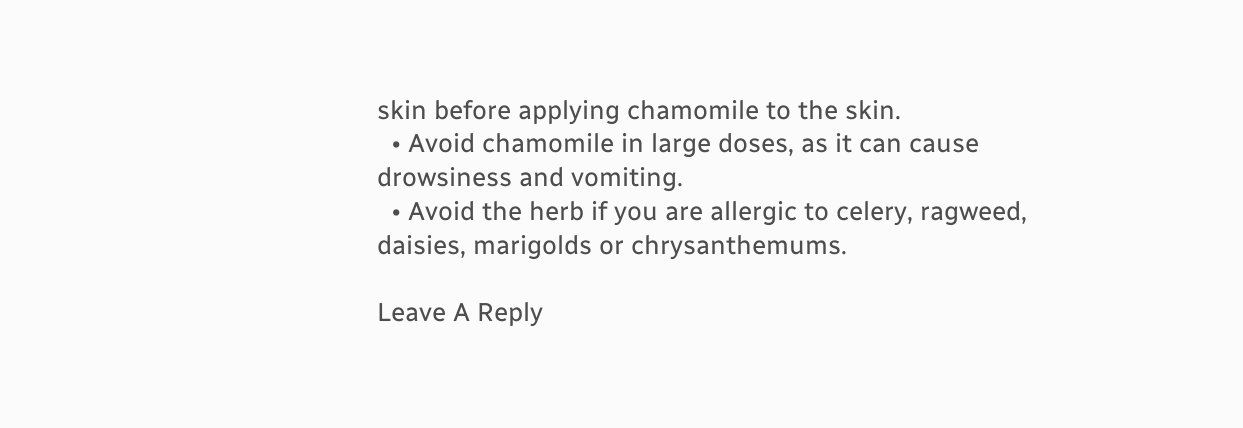skin before applying chamomile to the skin.
  • Avoid chamomile in large doses, as it can cause drowsiness and vomiting.
  • Avoid the herb if you are allergic to celery, ragweed, daisies, marigolds or chrysanthemums.

Leave A Reply